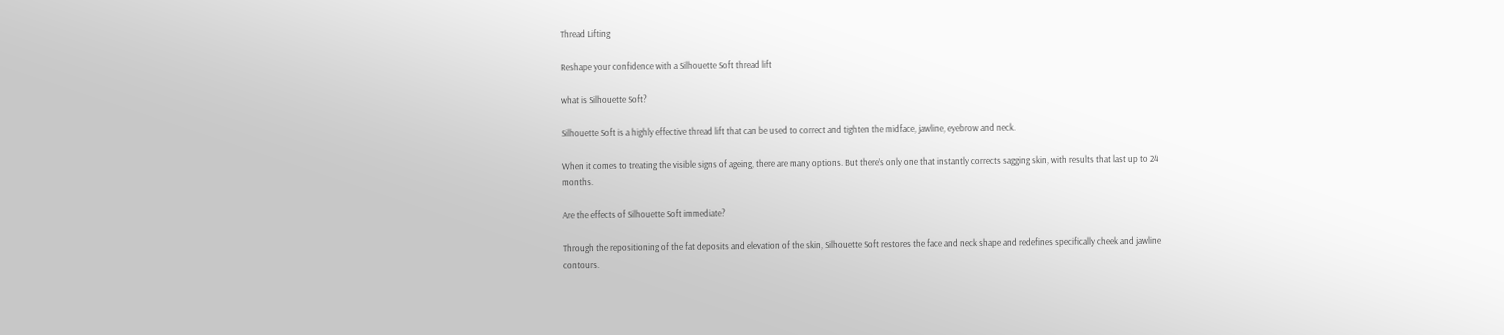Thread Lifting

Reshape your confidence with a Silhouette Soft thread lift

what is Silhouette Soft?

Silhouette Soft is a highly effective thread lift that can be used to correct and tighten the midface, jawline, eyebrow and neck.

When it comes to treating the visible signs of ageing, there are many options. But there’s only one that instantly corrects sagging skin, with results that last up to 24 months.

Are the effects of Silhouette Soft immediate?

Through the repositioning of the fat deposits and elevation of the skin, Silhouette Soft restores the face and neck shape and redefines specifically cheek and jawline contours.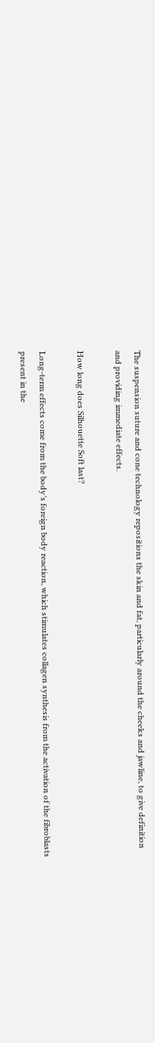The suspension suture and cone technology repositions the skin and fat, particularly around the cheeks and jawline, to give definition and providing immediate effects.

How long does Silhouette Soft last?

Long-term effects come from the body’s foreign body reaction, which stimulates collagen synthesis from the activation of the fibroblasts present in the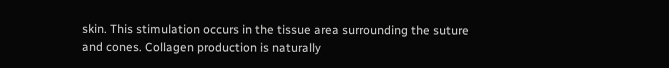skin. This stimulation occurs in the tissue area surrounding the suture and cones. Collagen production is naturally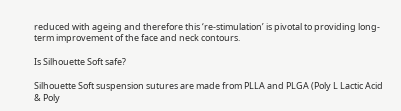reduced with ageing and therefore this ‘re-stimulation’ is pivotal to providing long-term improvement of the face and neck contours.

Is Silhouette Soft safe?

Silhouette Soft suspension sutures are made from PLLA and PLGA (Poly L Lactic Acid & Poly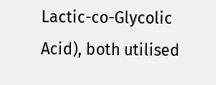Lactic-co-Glycolic Acid), both utilised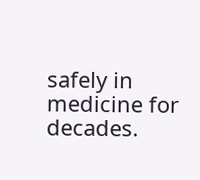safely in medicine for decades.